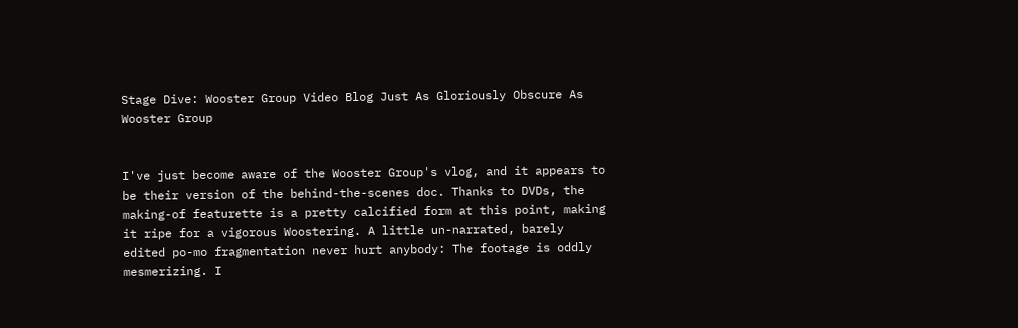Stage Dive: Wooster Group Video Blog Just As Gloriously Obscure As Wooster Group


I've just become aware of the Wooster Group's vlog, and it appears to be their version of the behind-the-scenes doc. Thanks to DVDs, the making-of featurette is a pretty calcified form at this point, making it ripe for a vigorous Woostering. A little un-narrated, barely edited po-mo fragmentation never hurt anybody: The footage is oddly mesmerizing. I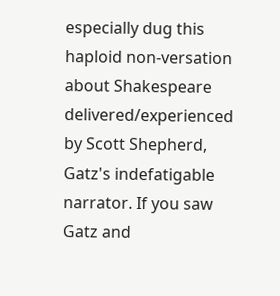especially dug this haploid non-versation about Shakespeare delivered/experienced by Scott Shepherd, Gatz's indefatigable narrator. If you saw Gatz and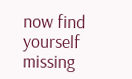now find yourself missing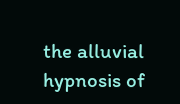the alluvial hypnosis of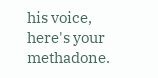his voice, here's your methadone.